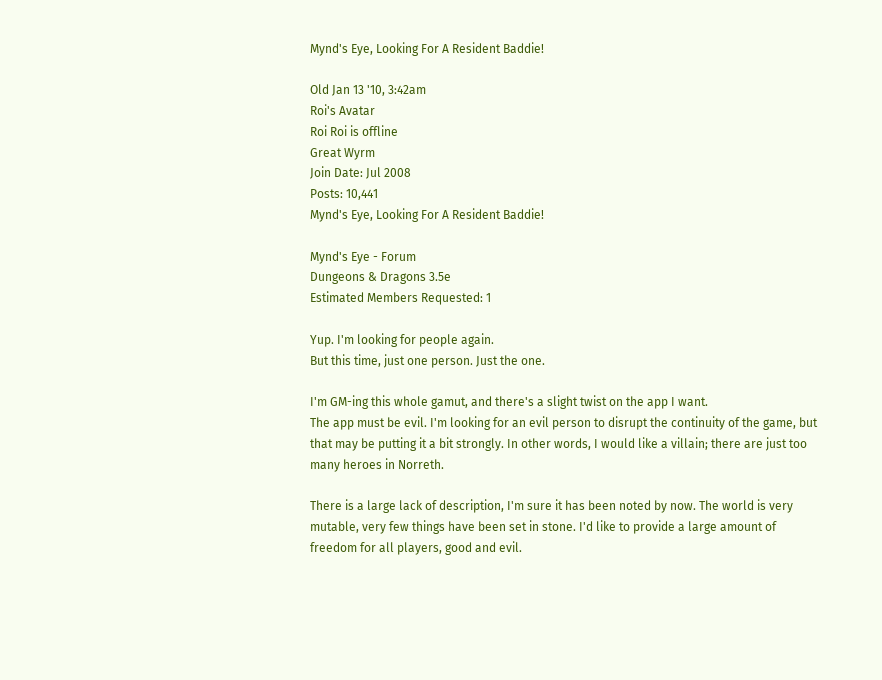Mynd's Eye, Looking For A Resident Baddie!

Old Jan 13 '10, 3:42am
Roi's Avatar
Roi Roi is offline
Great Wyrm
Join Date: Jul 2008
Posts: 10,441
Mynd's Eye, Looking For A Resident Baddie!

Mynd's Eye - Forum
Dungeons & Dragons 3.5e
Estimated Members Requested: 1

Yup. I'm looking for people again.
But this time, just one person. Just the one.

I'm GM-ing this whole gamut, and there's a slight twist on the app I want.
The app must be evil. I'm looking for an evil person to disrupt the continuity of the game, but that may be putting it a bit strongly. In other words, I would like a villain; there are just too many heroes in Norreth.

There is a large lack of description, I'm sure it has been noted by now. The world is very mutable, very few things have been set in stone. I'd like to provide a large amount of freedom for all players, good and evil.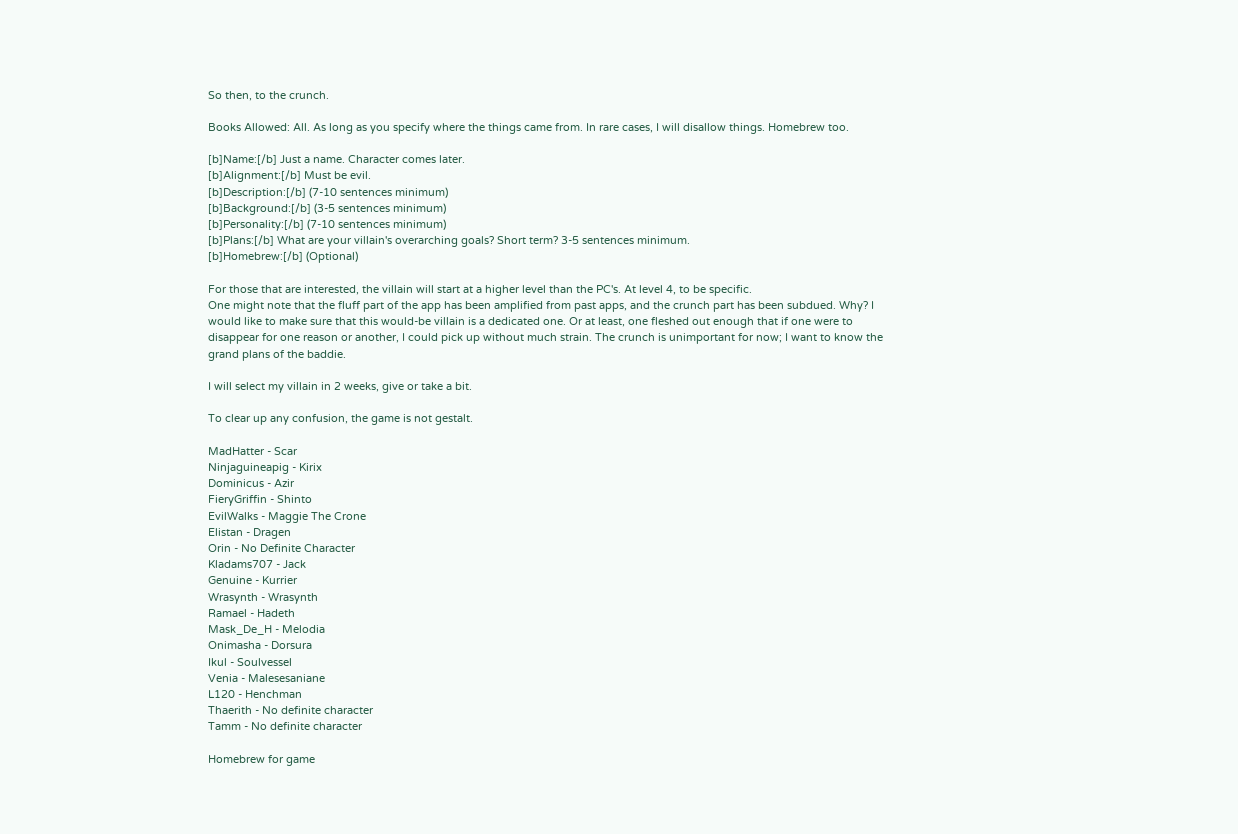So then, to the crunch.

Books Allowed: All. As long as you specify where the things came from. In rare cases, I will disallow things. Homebrew too.

[b]Name:[/b] Just a name. Character comes later.
[b]Alignment:[/b] Must be evil.
[b]Description:[/b] (7-10 sentences minimum)
[b]Background:[/b] (3-5 sentences minimum)
[b]Personality:[/b] (7-10 sentences minimum)
[b]Plans:[/b] What are your villain's overarching goals? Short term? 3-5 sentences minimum.
[b]Homebrew:[/b] (Optional)

For those that are interested, the villain will start at a higher level than the PC's. At level 4, to be specific.
One might note that the fluff part of the app has been amplified from past apps, and the crunch part has been subdued. Why? I would like to make sure that this would-be villain is a dedicated one. Or at least, one fleshed out enough that if one were to disappear for one reason or another, I could pick up without much strain. The crunch is unimportant for now; I want to know the grand plans of the baddie.

I will select my villain in 2 weeks, give or take a bit.

To clear up any confusion, the game is not gestalt.

MadHatter - Scar
Ninjaguineapig - Kirix
Dominicus - Azir
FieryGriffin - Shinto
EvilWalks - Maggie The Crone
Elistan - Dragen
Orin - No Definite Character
Kladams707 - Jack
Genuine - Kurrier
Wrasynth - Wrasynth
Ramael - Hadeth
Mask_De_H - Melodia
Onimasha - Dorsura
Ikul - Soulvessel
Venia - Malesesaniane
L120 - Henchman
Thaerith - No definite character
Tamm - No definite character

Homebrew for game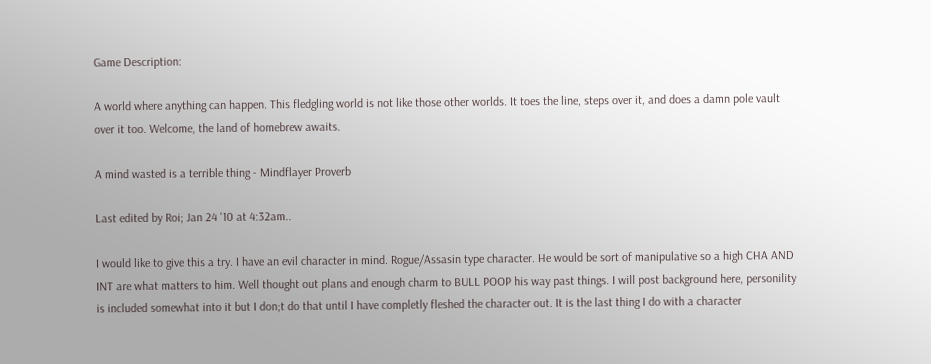Game Description:

A world where anything can happen. This fledgling world is not like those other worlds. It toes the line, steps over it, and does a damn pole vault over it too. Welcome, the land of homebrew awaits.

A mind wasted is a terrible thing - Mindflayer Proverb

Last edited by Roi; Jan 24 '10 at 4:32am..

I would like to give this a try. I have an evil character in mind. Rogue/Assasin type character. He would be sort of manipulative so a high CHA AND INT are what matters to him. Well thought out plans and enough charm to BULL POOP his way past things. I will post background here, personility is included somewhat into it but I don;t do that until I have completly fleshed the character out. It is the last thing I do with a character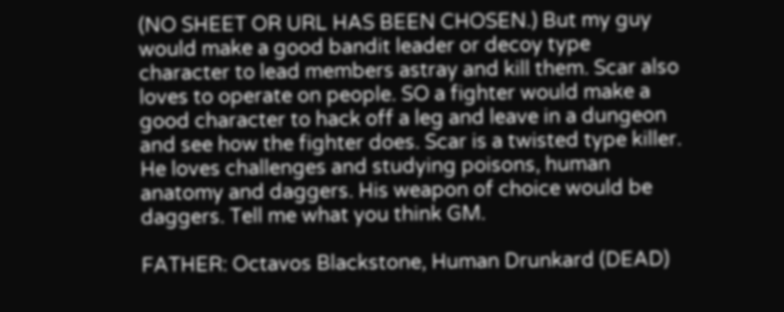(NO SHEET OR URL HAS BEEN CHOSEN.) But my guy would make a good bandit leader or decoy type character to lead members astray and kill them. Scar also loves to operate on people. SO a fighter would make a good character to hack off a leg and leave in a dungeon and see how the fighter does. Scar is a twisted type killer. He loves challenges and studying poisons, human anatomy and daggers. His weapon of choice would be daggers. Tell me what you think GM.

FATHER: Octavos Blackstone, Human Drunkard (DEAD)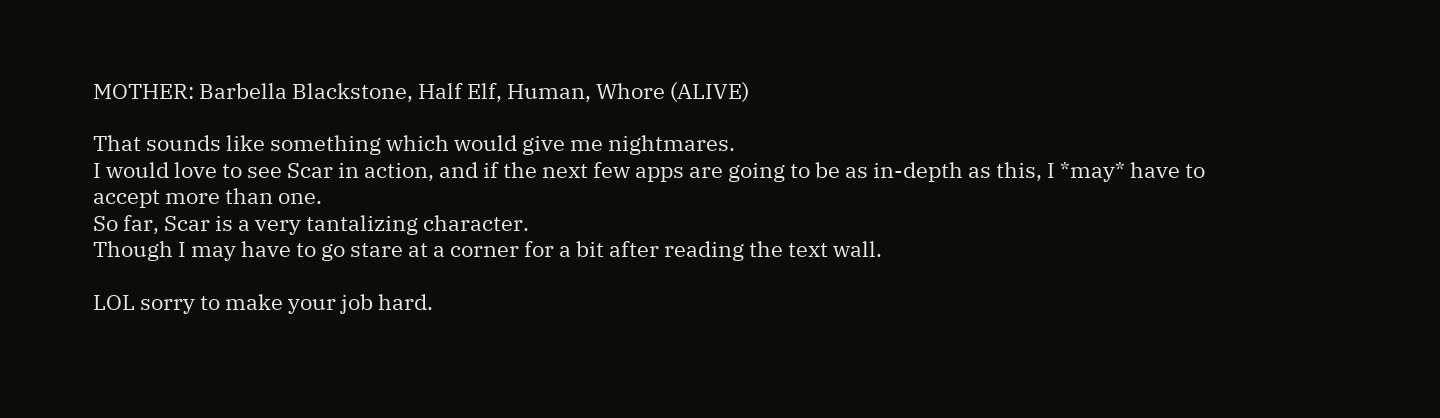MOTHER: Barbella Blackstone, Half Elf, Human, Whore (ALIVE)

That sounds like something which would give me nightmares.
I would love to see Scar in action, and if the next few apps are going to be as in-depth as this, I *may* have to accept more than one.
So far, Scar is a very tantalizing character.
Though I may have to go stare at a corner for a bit after reading the text wall.

LOL sorry to make your job hard.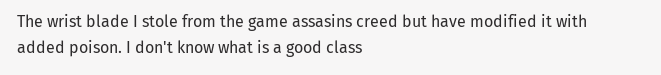The wrist blade I stole from the game assasins creed but have modified it with added poison. I don't know what is a good class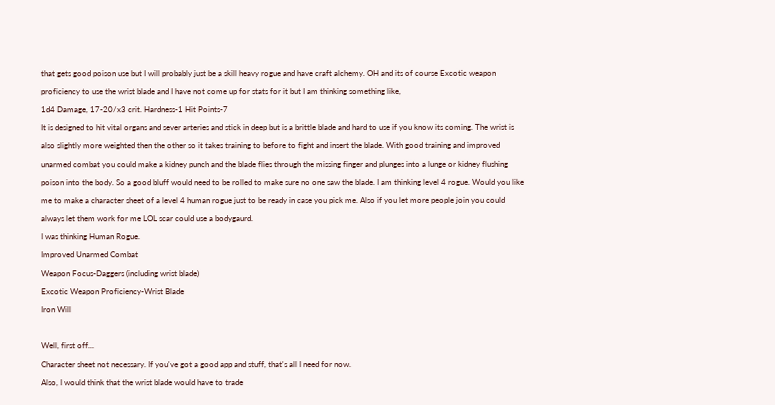that gets good poison use but I will probably just be a skill heavy rogue and have craft alchemy. OH and its of course Excotic weapon proficiency to use the wrist blade and I have not come up for stats for it but I am thinking something like,
1d4 Damage, 17-20/x3 crit. Hardness-1 Hit Points-7
It is designed to hit vital organs and sever arteries and stick in deep but is a brittle blade and hard to use if you know its coming. The wrist is also slightly more weighted then the other so it takes training to before to fight and insert the blade. With good training and improved unarmed combat you could make a kidney punch and the blade flies through the missing finger and plunges into a lunge or kidney flushing poison into the body. So a good bluff would need to be rolled to make sure no one saw the blade. I am thinking level 4 rogue. Would you like me to make a character sheet of a level 4 human rogue just to be ready in case you pick me. Also if you let more people join you could always let them work for me LOL scar could use a bodygaurd.
I was thinking Human Rogue.
Improved Unarmed Combat
Weapon Focus-Daggers (including wrist blade)
Excotic Weapon Proficiency-Wrist Blade
Iron Will

Well, first off...
Character sheet not necessary. If you've got a good app and stuff, that's all I need for now.
Also, I would think that the wrist blade would have to trade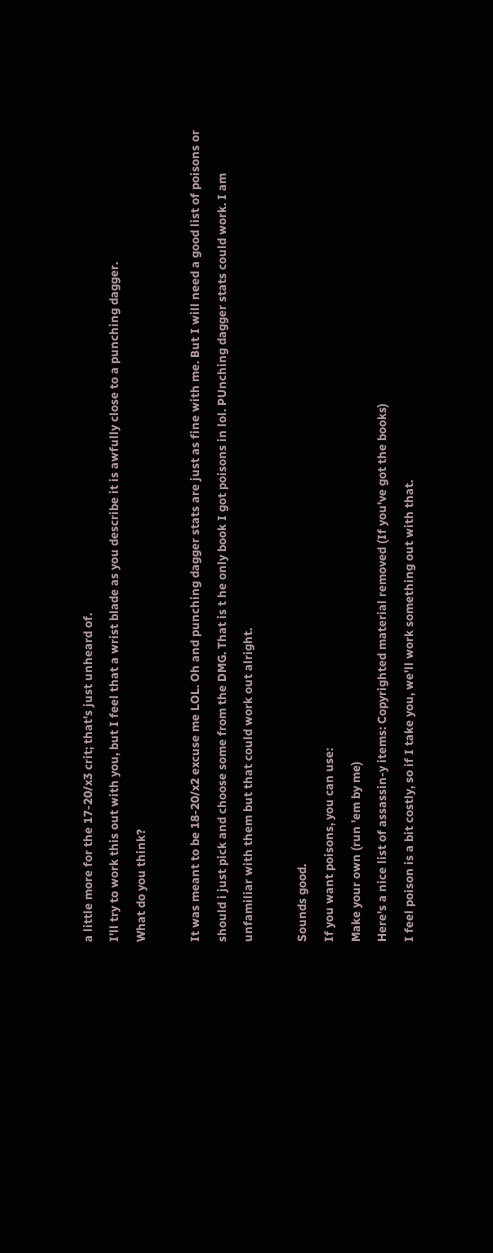a little more for the 17-20/x3 crit; that's just unheard of.
I'll try to work this out with you, but I feel that a wrist blade as you describe it is awfully close to a punching dagger.
What do you think?

It was meant to be 18-20/x2 excuse me LOL. Oh and punching dagger stats are just as fine with me. But I will need a good list of poisons or should i just pick and choose some from the DMG. That is t he only book I got poisons in lol. PUnching dagger stats could work. I am unfamiliar with them but that could work out alright.

Sounds good.
If you want poisons, you can use:
Make your own (run 'em by me)
Here's a nice list of assassin-y items: Copyrighted material removed (If you've got the books)
I feel poison is a bit costly, so if I take you, we'll work something out with that.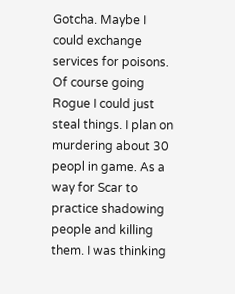Gotcha. Maybe I could exchange services for poisons. Of course going Rogue I could just steal things. I plan on murdering about 30 peopl in game. As a way for Scar to practice shadowing people and killing them. I was thinking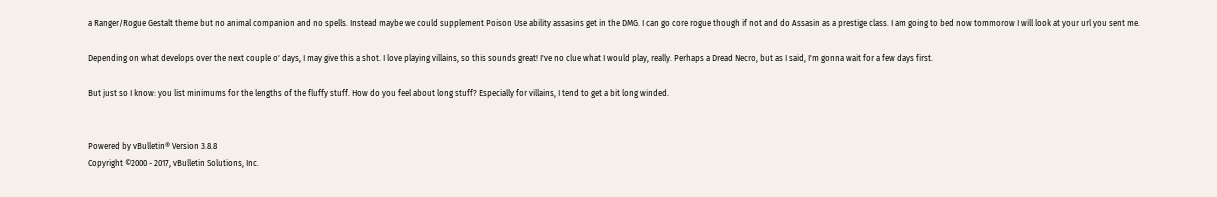a Ranger/Rogue Gestalt theme but no animal companion and no spells. Instead maybe we could supplement Poison Use ability assasins get in the DMG. I can go core rogue though if not and do Assasin as a prestige class. I am going to bed now tommorow I will look at your url you sent me.

Depending on what develops over the next couple o' days, I may give this a shot. I love playing villains, so this sounds great! I've no clue what I would play, really. Perhaps a Dread Necro, but as I said, I'm gonna wait for a few days first.

But just so I know: you list minimums for the lengths of the fluffy stuff. How do you feel about long stuff? Especially for villains, I tend to get a bit long winded.


Powered by vBulletin® Version 3.8.8
Copyright ©2000 - 2017, vBulletin Solutions, Inc.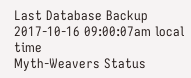Last Database Backup 2017-10-16 09:00:07am local time
Myth-Weavers Status